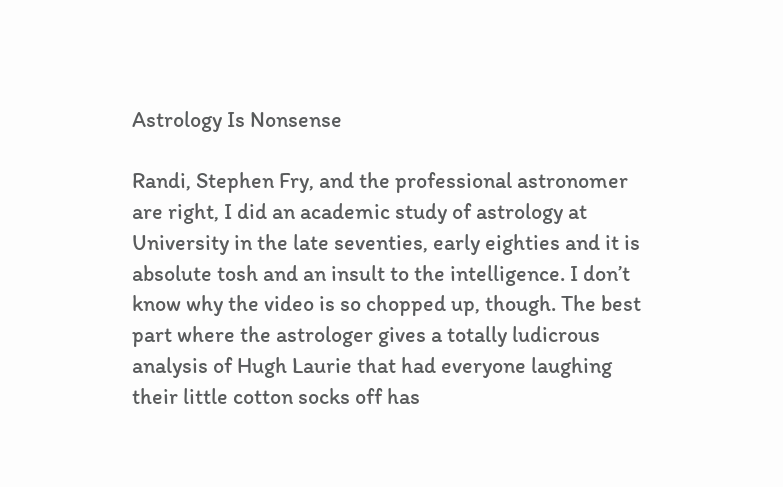Astrology Is Nonsense

Randi, Stephen Fry, and the professional astronomer are right, I did an academic study of astrology at University in the late seventies, early eighties and it is absolute tosh and an insult to the intelligence. I don’t know why the video is so chopped up, though. The best part where the astrologer gives a totally ludicrous analysis of Hugh Laurie that had everyone laughing their little cotton socks off has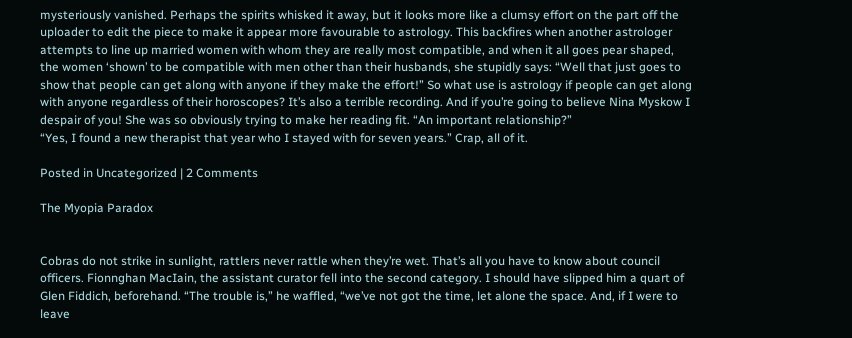mysteriously vanished. Perhaps the spirits whisked it away, but it looks more like a clumsy effort on the part off the uploader to edit the piece to make it appear more favourable to astrology. This backfires when another astrologer attempts to line up married women with whom they are really most compatible, and when it all goes pear shaped, the women ‘shown’ to be compatible with men other than their husbands, she stupidly says: “Well that just goes to show that people can get along with anyone if they make the effort!” So what use is astrology if people can get along with anyone regardless of their horoscopes? It’s also a terrible recording. And if you’re going to believe Nina Myskow I despair of you! She was so obviously trying to make her reading fit. “An important relationship?”
“Yes, I found a new therapist that year who I stayed with for seven years.” Crap, all of it.

Posted in Uncategorized | 2 Comments

The Myopia Paradox


Cobras do not strike in sunlight, rattlers never rattle when they’re wet. That’s all you have to know about council officers. Fionnghan MacIain, the assistant curator fell into the second category. I should have slipped him a quart of Glen Fiddich, beforehand. “The trouble is,” he waffled, “we’ve not got the time, let alone the space. And, if I were to leave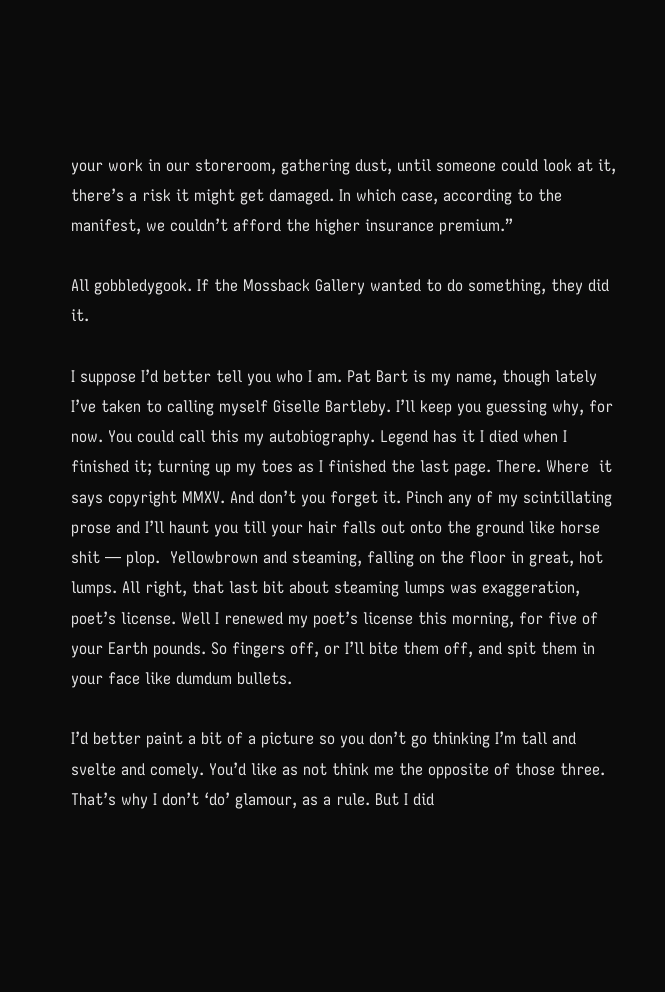your work in our storeroom, gathering dust, until someone could look at it, there’s a risk it might get damaged. In which case, according to the manifest, we couldn’t afford the higher insurance premium.”

All gobbledygook. If the Mossback Gallery wanted to do something, they did it.

I suppose I’d better tell you who I am. Pat Bart is my name, though lately I’ve taken to calling myself Giselle Bartleby. I’ll keep you guessing why, for now. You could call this my autobiography. Legend has it I died when I finished it; turning up my toes as I finished the last page. There. Where  it says copyright MMXV. And don’t you forget it. Pinch any of my scintillating prose and I’ll haunt you till your hair falls out onto the ground like horse shit — plop.  Yellowbrown and steaming, falling on the floor in great, hot lumps. All right, that last bit about steaming lumps was exaggeration, poet’s license. Well I renewed my poet’s license this morning, for five of your Earth pounds. So fingers off, or I’ll bite them off, and spit them in your face like dumdum bullets.

I’d better paint a bit of a picture so you don’t go thinking I’m tall and svelte and comely. You’d like as not think me the opposite of those three. That’s why I don’t ‘do’ glamour, as a rule. But I did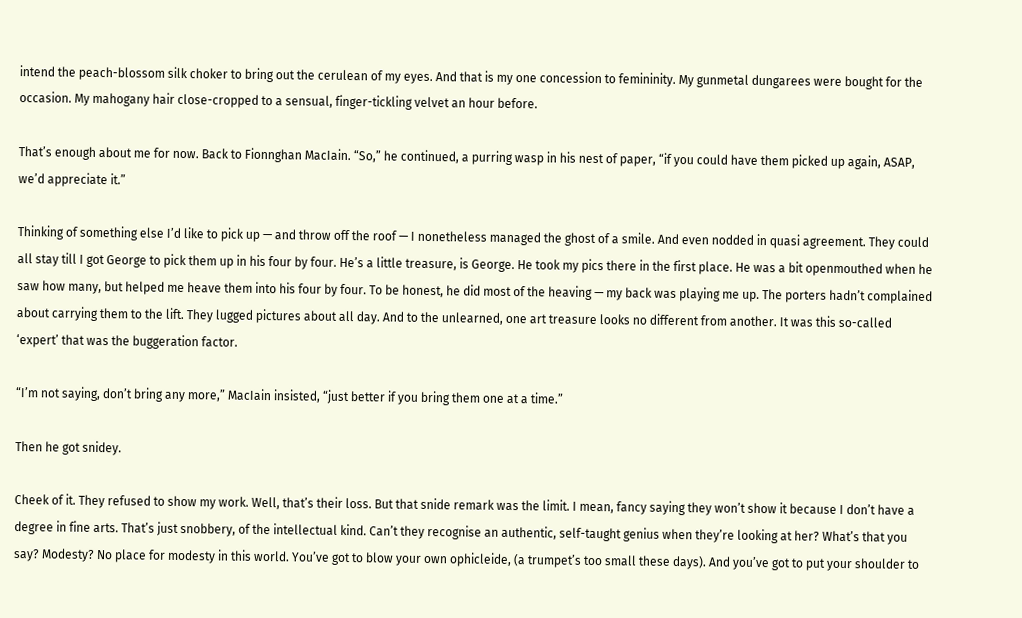intend the peach-blossom silk choker to bring out the cerulean of my eyes. And that is my one concession to femininity. My gunmetal dungarees were bought for the occasion. My mahogany hair close-cropped to a sensual, finger-tickling velvet an hour before.

That’s enough about me for now. Back to Fionnghan MacIain. “So,” he continued, a purring wasp in his nest of paper, “if you could have them picked up again, ASAP, we’d appreciate it.”

Thinking of something else I’d like to pick up — and throw off the roof — I nonetheless managed the ghost of a smile. And even nodded in quasi agreement. They could all stay till I got George to pick them up in his four by four. He’s a little treasure, is George. He took my pics there in the first place. He was a bit openmouthed when he saw how many, but helped me heave them into his four by four. To be honest, he did most of the heaving — my back was playing me up. The porters hadn’t complained about carrying them to the lift. They lugged pictures about all day. And to the unlearned, one art treasure looks no different from another. It was this so-called ‘expert’ that was the buggeration factor.

“I’m not saying, don’t bring any more,” MacIain insisted, “just better if you bring them one at a time.”

Then he got snidey.

Cheek of it. They refused to show my work. Well, that’s their loss. But that snide remark was the limit. I mean, fancy saying they won’t show it because I don’t have a degree in fine arts. That’s just snobbery, of the intellectual kind. Can’t they recognise an authentic, self-taught genius when they’re looking at her? What’s that you say? Modesty? No place for modesty in this world. You’ve got to blow your own ophicleide, (a trumpet’s too small these days). And you’ve got to put your shoulder to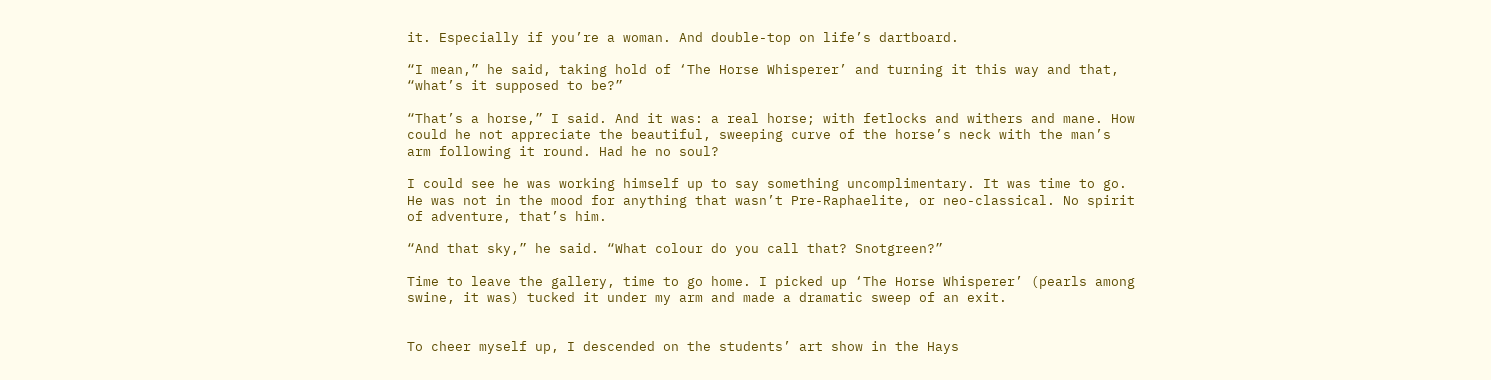it. Especially if you’re a woman. And double-top on life’s dartboard.

“I mean,” he said, taking hold of ‘The Horse Whisperer’ and turning it this way and that, “what’s it supposed to be?”

“That’s a horse,” I said. And it was: a real horse; with fetlocks and withers and mane. How could he not appreciate the beautiful, sweeping curve of the horse’s neck with the man’s arm following it round. Had he no soul?

I could see he was working himself up to say something uncomplimentary. It was time to go. He was not in the mood for anything that wasn’t Pre-Raphaelite, or neo-classical. No spirit of adventure, that’s him.

“And that sky,” he said. “What colour do you call that? Snotgreen?”

Time to leave the gallery, time to go home. I picked up ‘The Horse Whisperer’ (pearls among swine, it was) tucked it under my arm and made a dramatic sweep of an exit.


To cheer myself up, I descended on the students’ art show in the Hays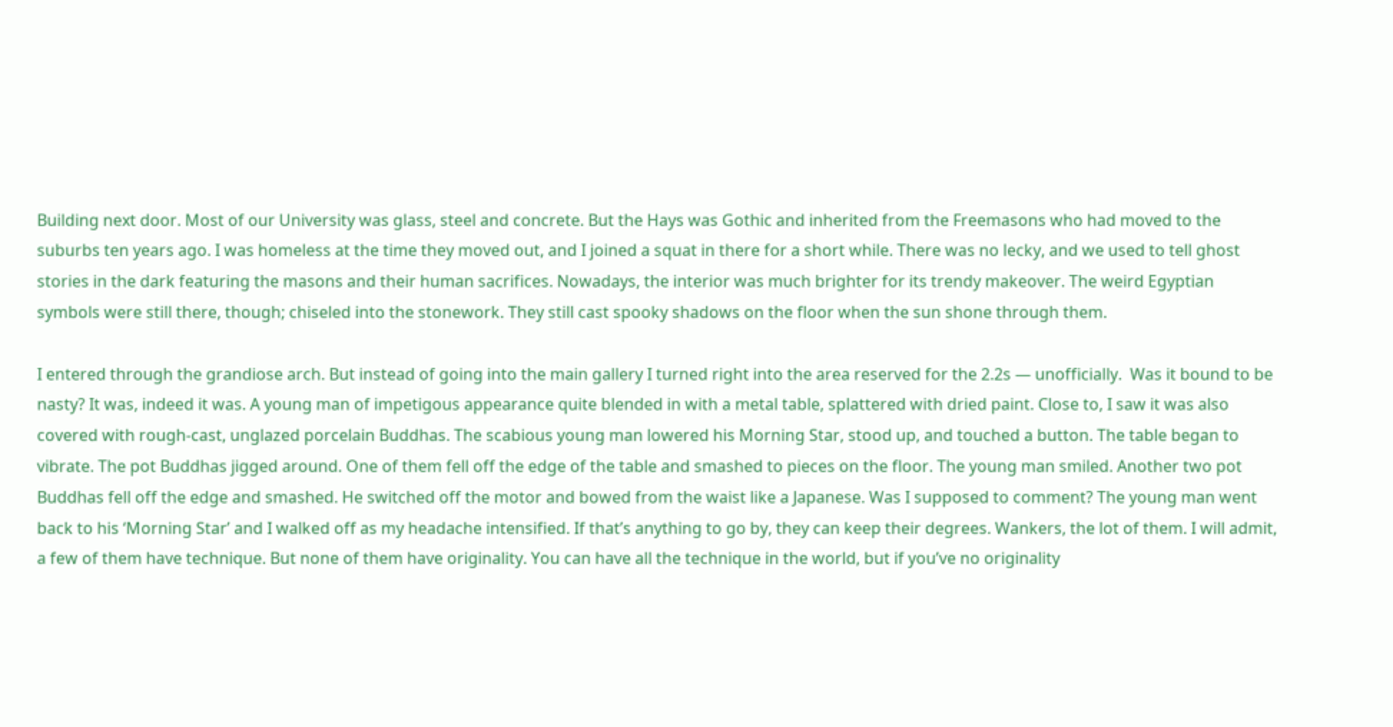Building next door. Most of our University was glass, steel and concrete. But the Hays was Gothic and inherited from the Freemasons who had moved to the suburbs ten years ago. I was homeless at the time they moved out, and I joined a squat in there for a short while. There was no lecky, and we used to tell ghost stories in the dark featuring the masons and their human sacrifices. Nowadays, the interior was much brighter for its trendy makeover. The weird Egyptian symbols were still there, though; chiseled into the stonework. They still cast spooky shadows on the floor when the sun shone through them.

I entered through the grandiose arch. But instead of going into the main gallery I turned right into the area reserved for the 2.2s — unofficially.  Was it bound to be nasty? It was, indeed it was. A young man of impetigous appearance quite blended in with a metal table, splattered with dried paint. Close to, I saw it was also covered with rough-cast, unglazed porcelain Buddhas. The scabious young man lowered his Morning Star, stood up, and touched a button. The table began to vibrate. The pot Buddhas jigged around. One of them fell off the edge of the table and smashed to pieces on the floor. The young man smiled. Another two pot Buddhas fell off the edge and smashed. He switched off the motor and bowed from the waist like a Japanese. Was I supposed to comment? The young man went back to his ‘Morning Star’ and I walked off as my headache intensified. If that’s anything to go by, they can keep their degrees. Wankers, the lot of them. I will admit, a few of them have technique. But none of them have originality. You can have all the technique in the world, but if you’ve no originality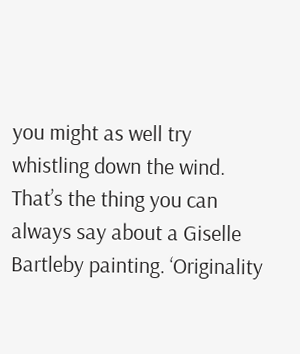you might as well try whistling down the wind. That’s the thing you can always say about a Giselle Bartleby painting. ‘Originality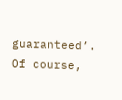guaranteed’. Of course,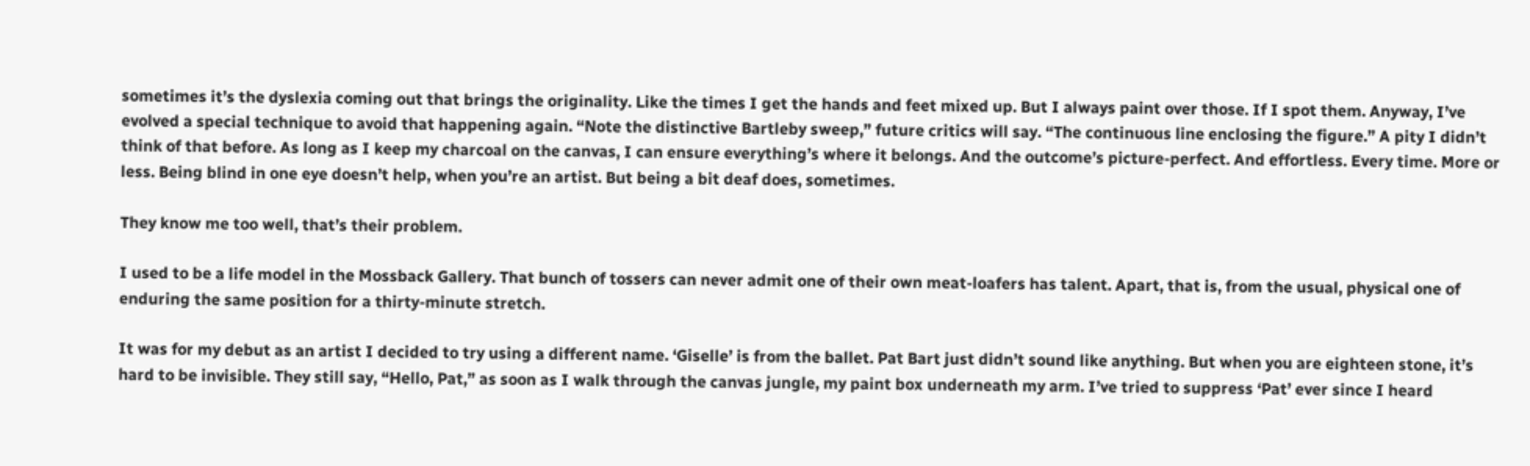sometimes it’s the dyslexia coming out that brings the originality. Like the times I get the hands and feet mixed up. But I always paint over those. If I spot them. Anyway, I’ve evolved a special technique to avoid that happening again. “Note the distinctive Bartleby sweep,” future critics will say. “The continuous line enclosing the figure.” A pity I didn’t think of that before. As long as I keep my charcoal on the canvas, I can ensure everything’s where it belongs. And the outcome’s picture-perfect. And effortless. Every time. More or less. Being blind in one eye doesn’t help, when you’re an artist. But being a bit deaf does, sometimes.

They know me too well, that’s their problem.

I used to be a life model in the Mossback Gallery. That bunch of tossers can never admit one of their own meat-loafers has talent. Apart, that is, from the usual, physical one of enduring the same position for a thirty-minute stretch.

It was for my debut as an artist I decided to try using a different name. ‘Giselle’ is from the ballet. Pat Bart just didn’t sound like anything. But when you are eighteen stone, it’s hard to be invisible. They still say, “Hello, Pat,” as soon as I walk through the canvas jungle, my paint box underneath my arm. I’ve tried to suppress ‘Pat’ ever since I heard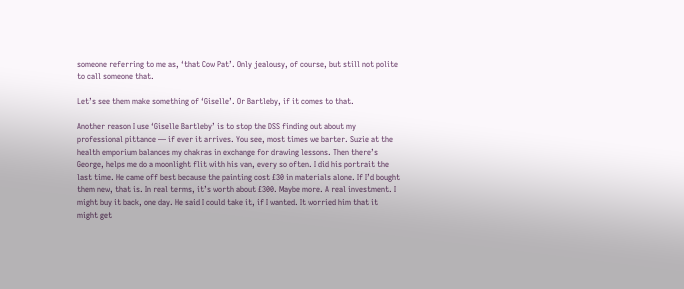someone referring to me as, ‘that Cow Pat’. Only jealousy, of course, but still not polite to call someone that.

Let’s see them make something of ‘Giselle’. Or Bartleby, if it comes to that.

Another reason I use ‘Giselle Bartleby’ is to stop the DSS finding out about my professional pittance — if ever it arrives. You see, most times we barter. Suzie at the health emporium balances my chakras in exchange for drawing lessons. Then there’s George, helps me do a moonlight flit with his van, every so often. I did his portrait the last time. He came off best because the painting cost £30 in materials alone. If I’d bought them new, that is. In real terms, it’s worth about £300. Maybe more. A real investment. I might buy it back, one day. He said I could take it, if I wanted. It worried him that it might get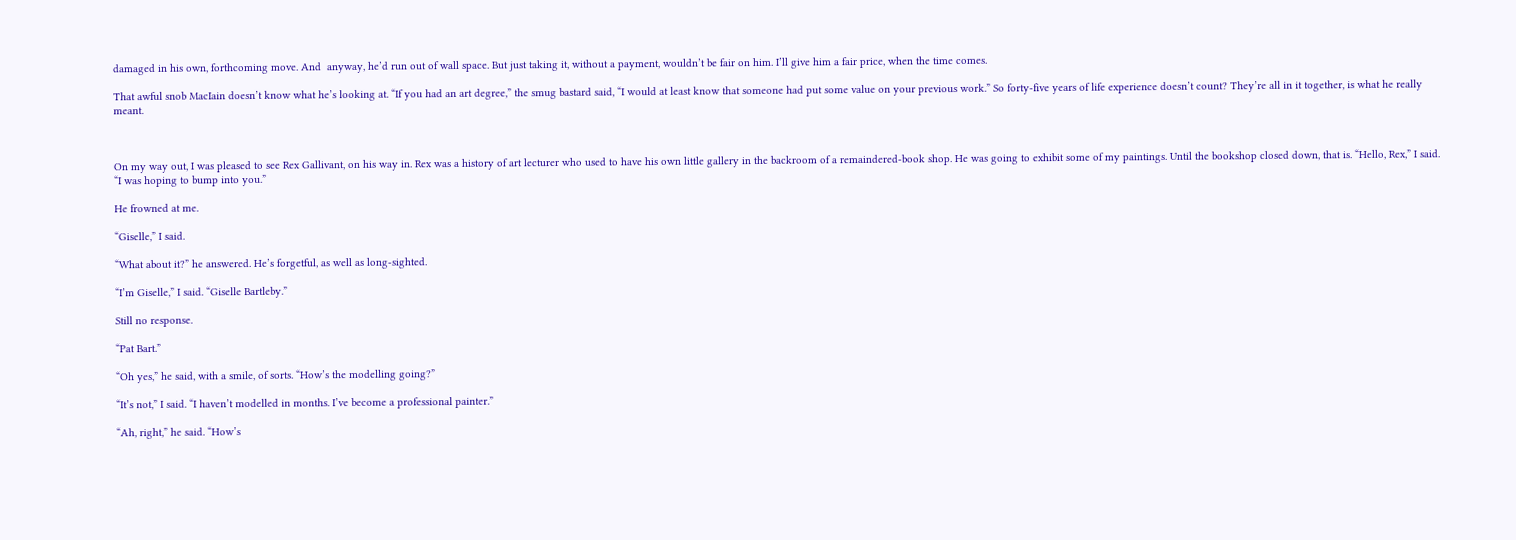damaged in his own, forthcoming move. And  anyway, he’d run out of wall space. But just taking it, without a payment, wouldn’t be fair on him. I’ll give him a fair price, when the time comes.

That awful snob MacIain doesn’t know what he’s looking at. “If you had an art degree,” the smug bastard said, “I would at least know that someone had put some value on your previous work.” So forty-five years of life experience doesn’t count? They’re all in it together, is what he really meant.



On my way out, I was pleased to see Rex Gallivant, on his way in. Rex was a history of art lecturer who used to have his own little gallery in the backroom of a remaindered-book shop. He was going to exhibit some of my paintings. Until the bookshop closed down, that is. “Hello, Rex,” I said. “I was hoping to bump into you.”

He frowned at me.

“Giselle,” I said.

“What about it?” he answered. He’s forgetful, as well as long-sighted.

“I’m Giselle,” I said. “Giselle Bartleby.”

Still no response.

“Pat Bart.”

“Oh yes,” he said, with a smile, of sorts. “How’s the modelling going?”

“It’s not,” I said. “I haven’t modelled in months. I’ve become a professional painter.”

“Ah, right,” he said. “How’s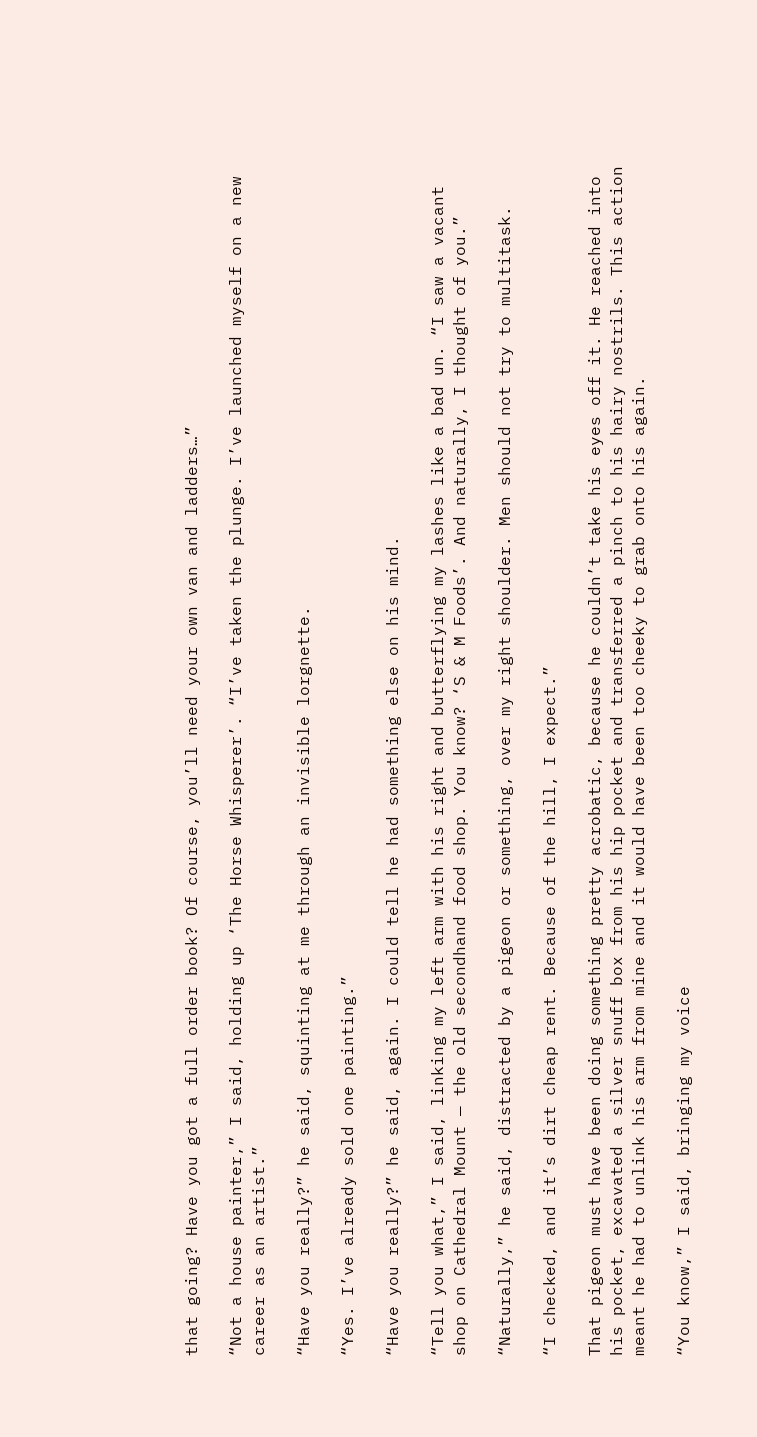that going? Have you got a full order book? Of course, you’ll need your own van and ladders…”

“Not a house painter,” I said, holding up ‘The Horse Whisperer’. “I’ve taken the plunge. I’ve launched myself on a new career as an artist.”

“Have you really?” he said, squinting at me through an invisible lorgnette.

“Yes. I’ve already sold one painting.”

“Have you really?” he said, again. I could tell he had something else on his mind.

“Tell you what,” I said, linking my left arm with his right and butterflying my lashes like a bad un. “I saw a vacant shop on Cathedral Mount — the old secondhand food shop. You know? ‘S & M Foods’. And naturally, I thought of you.”

“Naturally,” he said, distracted by a pigeon or something, over my right shoulder. Men should not try to multitask.

“I checked, and it’s dirt cheap rent. Because of the hill, I expect.”

That pigeon must have been doing something pretty acrobatic, because he couldn’t take his eyes off it. He reached into his pocket, excavated a silver snuff box from his hip pocket and transferred a pinch to his hairy nostrils. This action meant he had to unlink his arm from mine and it would have been too cheeky to grab onto his again.

“You know,” I said, bringing my voice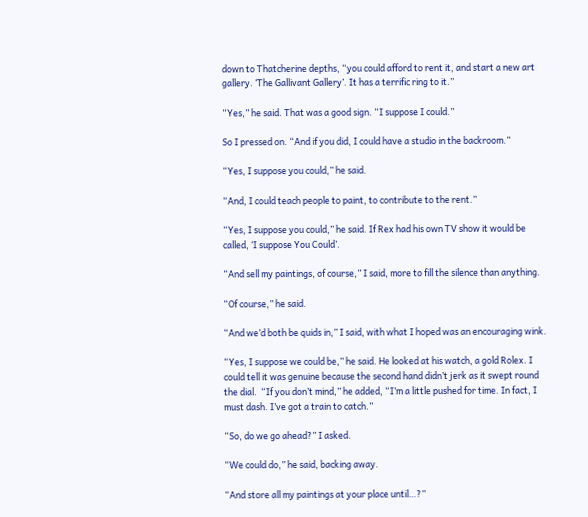down to Thatcherine depths, “you could afford to rent it, and start a new art gallery. ‘The Gallivant Gallery’. It has a terrific ring to it.”

“Yes,” he said. That was a good sign. “I suppose I could.”

So I pressed on. “And if you did, I could have a studio in the backroom.”

“Yes, I suppose you could,” he said.

“And, I could teach people to paint, to contribute to the rent.”

“Yes, I suppose you could,” he said. If Rex had his own TV show it would be called, ‘I suppose You Could’.

“And sell my paintings, of course,” I said, more to fill the silence than anything.

“Of course,” he said.

“And we’d both be quids in,” I said, with what I hoped was an encouraging wink.

“Yes, I suppose we could be,” he said. He looked at his watch, a gold Rolex. I could tell it was genuine because the second hand didn’t jerk as it swept round the dial.  “If you don’t mind,” he added, “I’m a little pushed for time. In fact, I must dash. I’ve got a train to catch.”

“So, do we go ahead?” I asked.

“We could do,” he said, backing away.

“And store all my paintings at your place until…?”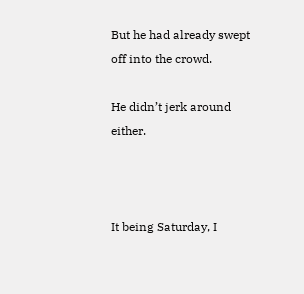But he had already swept off into the crowd.

He didn’t jerk around either.



It being Saturday, I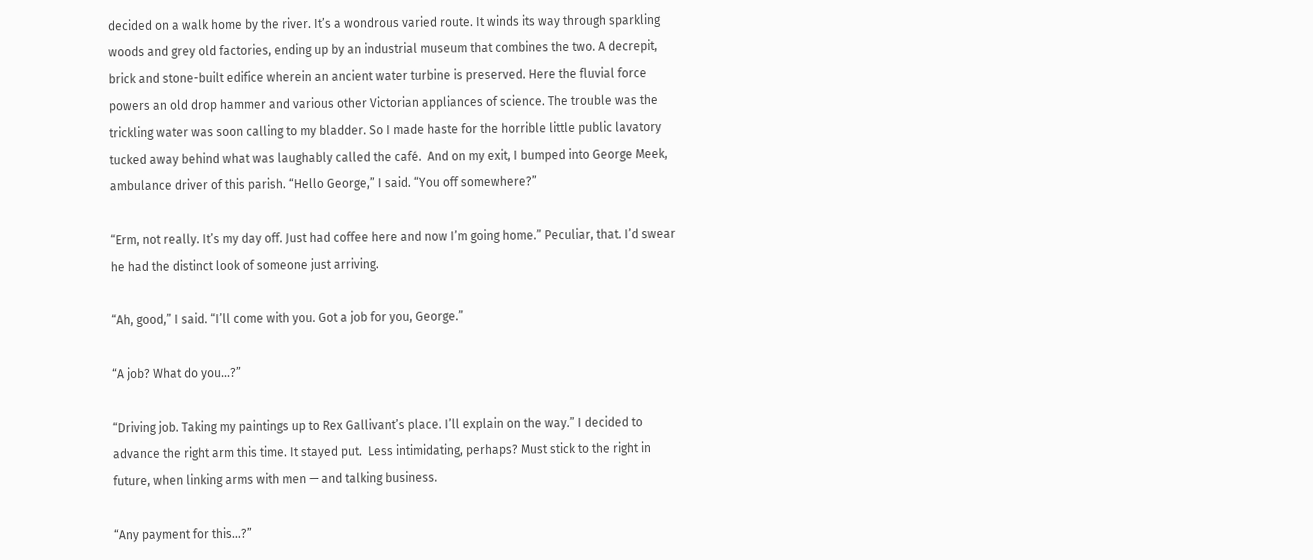decided on a walk home by the river. It’s a wondrous varied route. It winds its way through sparkling woods and grey old factories, ending up by an industrial museum that combines the two. A decrepit, brick and stone-built edifice wherein an ancient water turbine is preserved. Here the fluvial force powers an old drop hammer and various other Victorian appliances of science. The trouble was the trickling water was soon calling to my bladder. So I made haste for the horrible little public lavatory tucked away behind what was laughably called the café.  And on my exit, I bumped into George Meek, ambulance driver of this parish. “Hello George,” I said. “You off somewhere?”

“Erm, not really. It’s my day off. Just had coffee here and now I’m going home.” Peculiar, that. I’d swear he had the distinct look of someone just arriving.

“Ah, good,” I said. “I’ll come with you. Got a job for you, George.”

“A job? What do you…?”

“Driving job. Taking my paintings up to Rex Gallivant’s place. I’ll explain on the way.” I decided to advance the right arm this time. It stayed put.  Less intimidating, perhaps? Must stick to the right in future, when linking arms with men — and talking business.

“Any payment for this…?”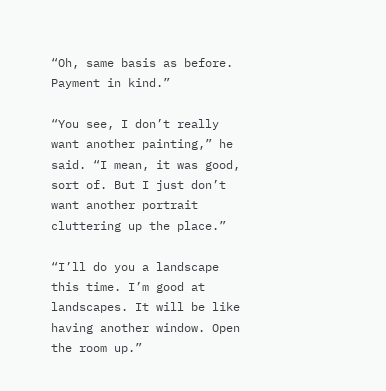“Oh, same basis as before. Payment in kind.”

“You see, I don’t really want another painting,” he said. “I mean, it was good, sort of. But I just don’t want another portrait cluttering up the place.”

“I’ll do you a landscape this time. I’m good at landscapes. It will be like having another window. Open the room up.”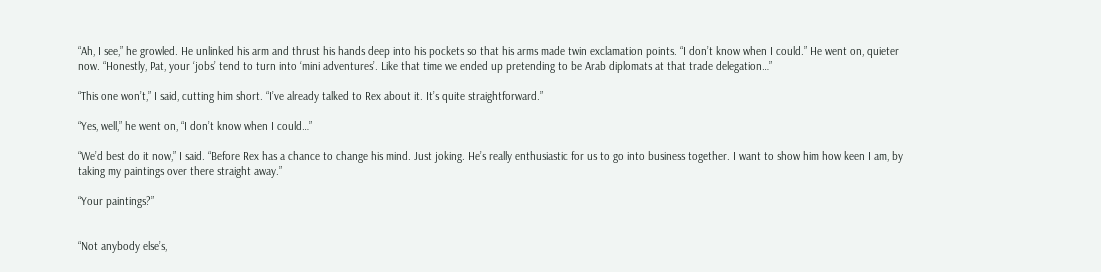“Ah, I see,” he growled. He unlinked his arm and thrust his hands deep into his pockets so that his arms made twin exclamation points. “I don’t know when I could.” He went on, quieter now. “Honestly, Pat, your ‘jobs’ tend to turn into ‘mini adventures’. Like that time we ended up pretending to be Arab diplomats at that trade delegation…”

“This one won’t,” I said, cutting him short. “I’ve already talked to Rex about it. It’s quite straightforward.”

“Yes, well,” he went on, “I don’t know when I could…”

“We’d best do it now,” I said. “Before Rex has a chance to change his mind. Just joking. He’s really enthusiastic for us to go into business together. I want to show him how keen I am, by taking my paintings over there straight away.”

“Your paintings?”


“Not anybody else’s,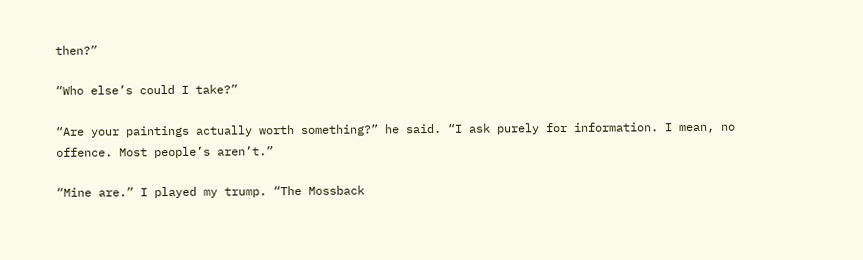then?”

“Who else’s could I take?”

“Are your paintings actually worth something?” he said. “I ask purely for information. I mean, no offence. Most people’s aren’t.”

“Mine are.” I played my trump. “The Mossback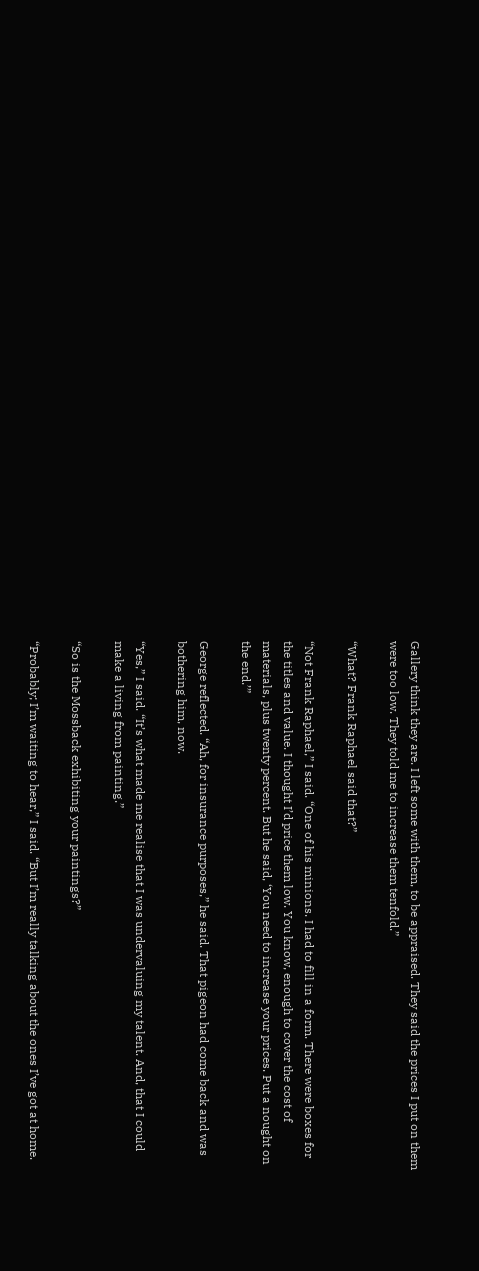Gallery think they are. I left some with them, to be appraised. They said the prices I put on them were too low. They told me to increase them tenfold.”

“What? Frank Raphael said that?”

“Not Frank Raphael,” I said. “One of his minions. I had to fill in a form. There were boxes for the titles and value. I thought I’d price them low. You know, enough to cover the cost of materials, plus twenty percent. But he said, ‘You need to increase your prices. Put a nought on the end.’”

George reflected. “Ah, for insurance purposes,” he said. That pigeon had come back and was bothering him, now.

“Yes,” I said. “It’s what made me realise that I was undervaluing my talent. And, that I could make a living from painting.”

“So is the Mossback exhibiting your paintings?”

“Probably; I’m waiting to hear,” I said. “But I’m really talking about the ones I’ve got at home.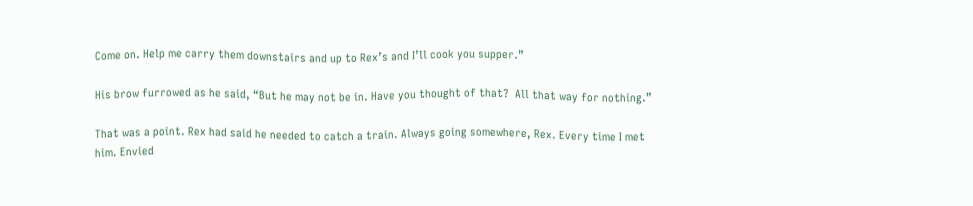Come on. Help me carry them downstairs and up to Rex’s and I’ll cook you supper.”

His brow furrowed as he said, “But he may not be in. Have you thought of that?  All that way for nothing.”

That was a point. Rex had said he needed to catch a train. Always going somewhere, Rex. Every time I met him. Envied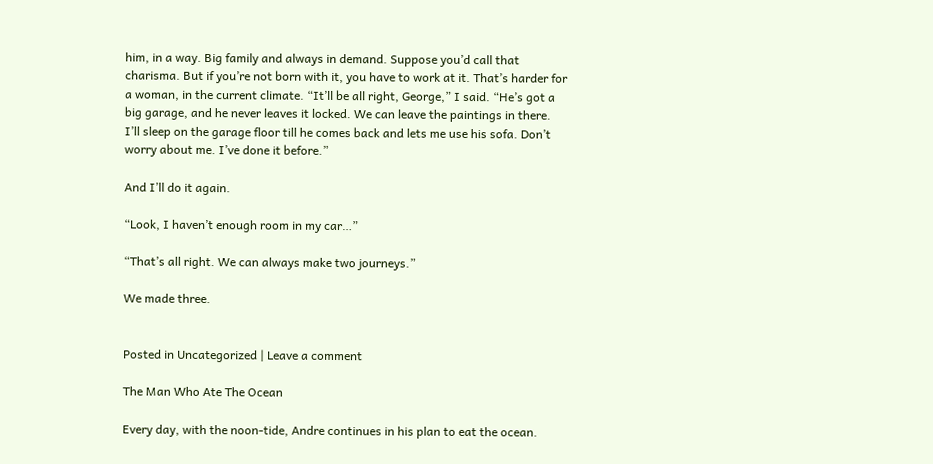him, in a way. Big family and always in demand. Suppose you’d call that charisma. But if you’re not born with it, you have to work at it. That’s harder for a woman, in the current climate. “It’ll be all right, George,” I said. “He’s got a big garage, and he never leaves it locked. We can leave the paintings in there. I’ll sleep on the garage floor till he comes back and lets me use his sofa. Don’t worry about me. I’ve done it before.”

And I’ll do it again.

“Look, I haven’t enough room in my car…”

“That’s all right. We can always make two journeys.”

We made three.


Posted in Uncategorized | Leave a comment

The Man Who Ate The Ocean

Every day, with the noon-tide, Andre continues in his plan to eat the ocean.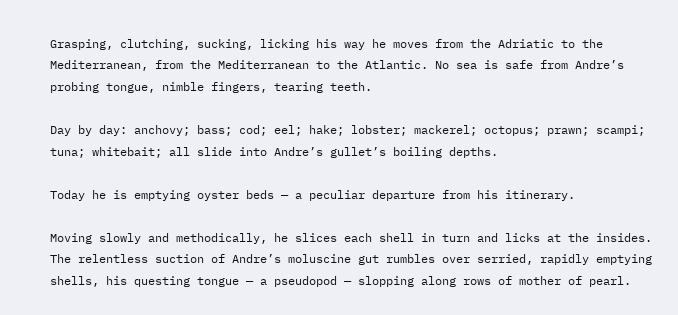Grasping, clutching, sucking, licking his way he moves from the Adriatic to the Mediterranean, from the Mediterranean to the Atlantic. No sea is safe from Andre’s probing tongue, nimble fingers, tearing teeth.

Day by day: anchovy; bass; cod; eel; hake; lobster; mackerel; octopus; prawn; scampi; tuna; whitebait; all slide into Andre’s gullet’s boiling depths.

Today he is emptying oyster beds — a peculiar departure from his itinerary.

Moving slowly and methodically, he slices each shell in turn and licks at the insides. The relentless suction of Andre’s moluscine gut rumbles over serried, rapidly emptying shells, his questing tongue — a pseudopod — slopping along rows of mother of pearl.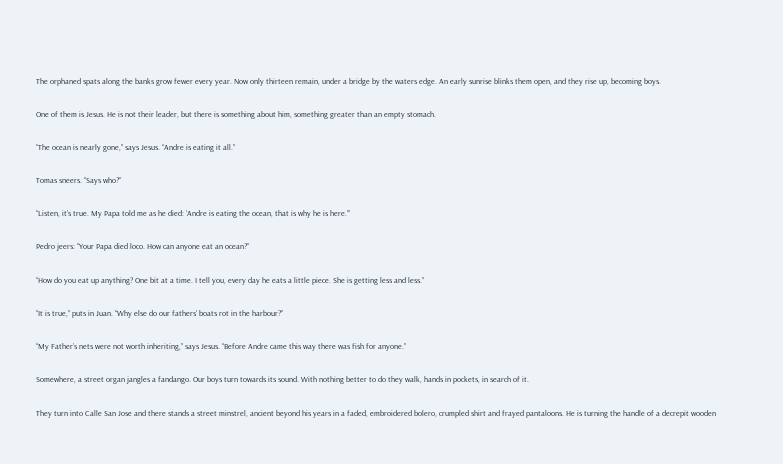The orphaned spats along the banks grow fewer every year. Now only thirteen remain, under a bridge by the waters edge. An early sunrise blinks them open, and they rise up, becoming boys.

One of them is Jesus. He is not their leader, but there is something about him, something greater than an empty stomach.

“The ocean is nearly gone,” says Jesus. “Andre is eating it all.”

Tomas sneers. “Says who?”

“Listen, it’s true. My Papa told me as he died: ‘Andre is eating the ocean, that is why he is here.’”

Pedro jeers: “Your Papa died loco. How can anyone eat an ocean?”

“How do you eat up anything? One bit at a time. I tell you, every day he eats a little piece. She is getting less and less.”

“It is true,” puts in Juan. “Why else do our fathers’ boats rot in the harbour?”

“My Father’s nets were not worth inheriting,” says Jesus. “Before Andre came this way there was fish for anyone.”

Somewhere, a street organ jangles a fandango. Our boys turn towards its sound. With nothing better to do they walk, hands in pockets, in search of it.

They turn into Calle San Jose and there stands a street minstrel, ancient beyond his years in a faded, embroidered bolero, crumpled shirt and frayed pantaloons. He is turning the handle of a decrepit wooden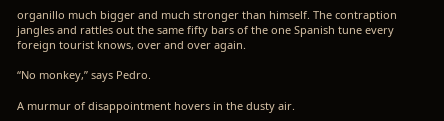organillo much bigger and much stronger than himself. The contraption jangles and rattles out the same fifty bars of the one Spanish tune every foreign tourist knows, over and over again.

“No monkey,” says Pedro.

A murmur of disappointment hovers in the dusty air.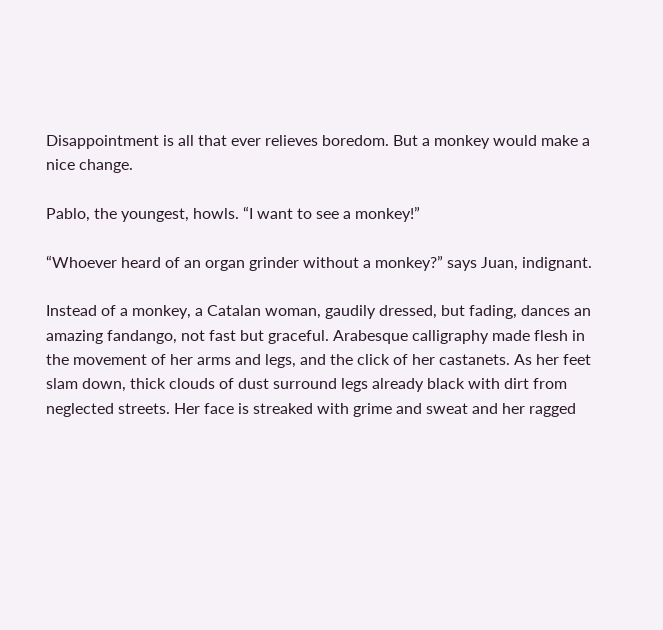Disappointment is all that ever relieves boredom. But a monkey would make a nice change.

Pablo, the youngest, howls. “I want to see a monkey!”

“Whoever heard of an organ grinder without a monkey?” says Juan, indignant.

Instead of a monkey, a Catalan woman, gaudily dressed, but fading, dances an amazing fandango, not fast but graceful. Arabesque calligraphy made flesh in the movement of her arms and legs, and the click of her castanets. As her feet slam down, thick clouds of dust surround legs already black with dirt from neglected streets. Her face is streaked with grime and sweat and her ragged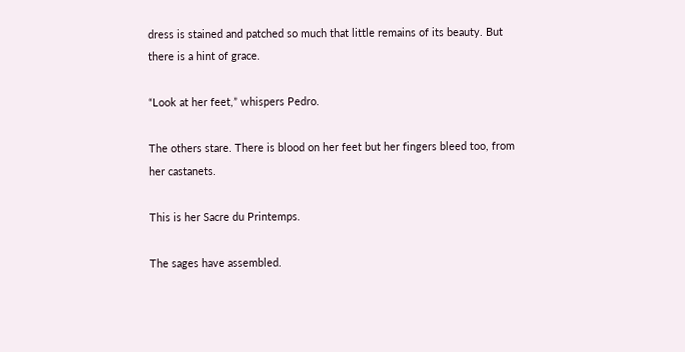dress is stained and patched so much that little remains of its beauty. But there is a hint of grace.

“Look at her feet,” whispers Pedro.

The others stare. There is blood on her feet but her fingers bleed too, from her castanets.

This is her Sacre du Printemps.

The sages have assembled.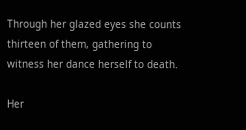Through her glazed eyes she counts thirteen of them, gathering to witness her dance herself to death.

Her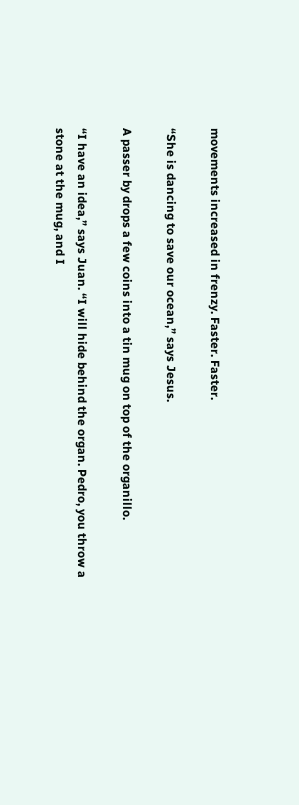movements increased in frenzy. Faster. Faster.

“She is dancing to save our ocean,” says Jesus.

A passer by drops a few coins into a tin mug on top of the organillo.

“I have an idea,” says Juan. “I will hide behind the organ. Pedro, you throw a stone at the mug, and I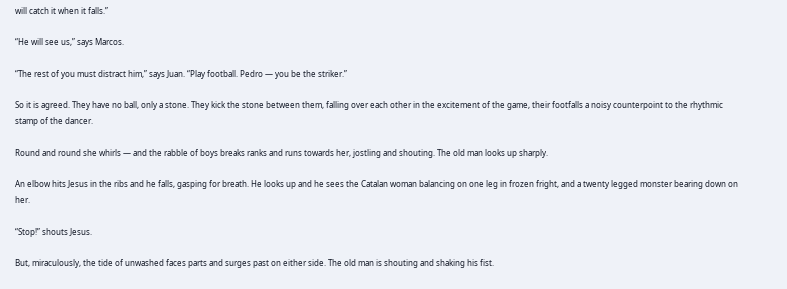will catch it when it falls.”

“He will see us,” says Marcos.

“The rest of you must distract him,” says Juan. “Play football. Pedro — you be the striker.”

So it is agreed. They have no ball, only a stone. They kick the stone between them, falling over each other in the excitement of the game, their footfalls a noisy counterpoint to the rhythmic stamp of the dancer.

Round and round she whirls — and the rabble of boys breaks ranks and runs towards her, jostling and shouting. The old man looks up sharply.

An elbow hits Jesus in the ribs and he falls, gasping for breath. He looks up and he sees the Catalan woman balancing on one leg in frozen fright, and a twenty legged monster bearing down on her.

“Stop!” shouts Jesus.

But, miraculously, the tide of unwashed faces parts and surges past on either side. The old man is shouting and shaking his fist.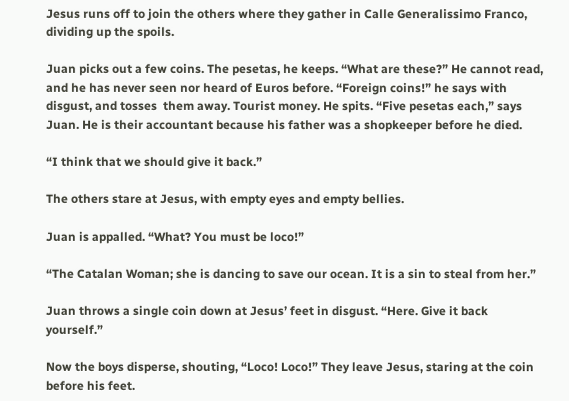Jesus runs off to join the others where they gather in Calle Generalissimo Franco, dividing up the spoils.

Juan picks out a few coins. The pesetas, he keeps. “What are these?” He cannot read, and he has never seen nor heard of Euros before. “Foreign coins!” he says with disgust, and tosses  them away. Tourist money. He spits. “Five pesetas each,” says Juan. He is their accountant because his father was a shopkeeper before he died.

“I think that we should give it back.”

The others stare at Jesus, with empty eyes and empty bellies.

Juan is appalled. “What? You must be loco!”

“The Catalan Woman; she is dancing to save our ocean. It is a sin to steal from her.”

Juan throws a single coin down at Jesus’ feet in disgust. “Here. Give it back yourself.”

Now the boys disperse, shouting, “Loco! Loco!” They leave Jesus, staring at the coin before his feet.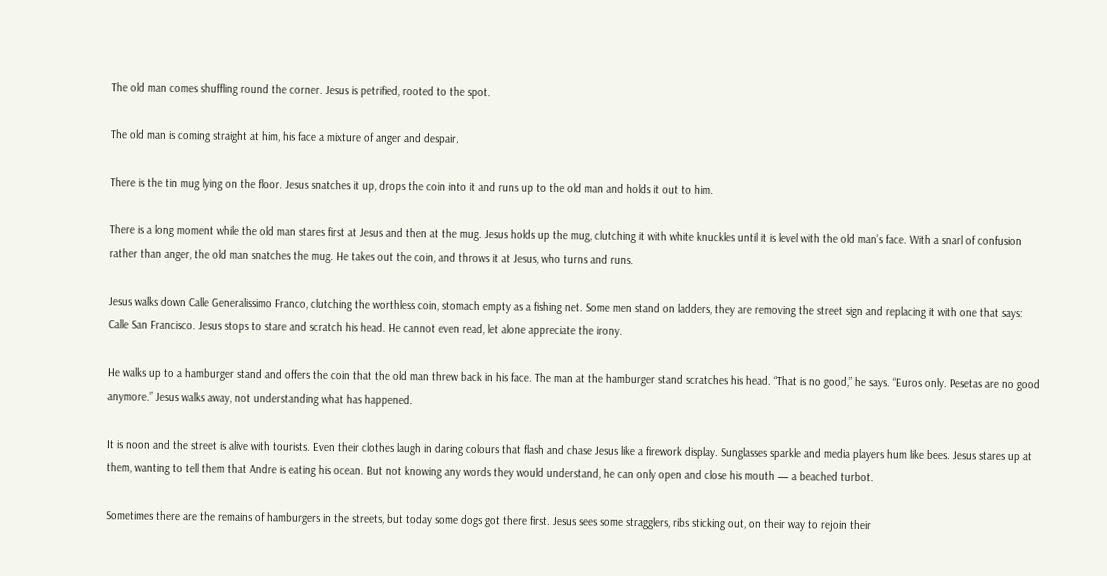The old man comes shuffling round the corner. Jesus is petrified, rooted to the spot.

The old man is coming straight at him, his face a mixture of anger and despair.

There is the tin mug lying on the floor. Jesus snatches it up, drops the coin into it and runs up to the old man and holds it out to him.

There is a long moment while the old man stares first at Jesus and then at the mug. Jesus holds up the mug, clutching it with white knuckles until it is level with the old man’s face. With a snarl of confusion rather than anger, the old man snatches the mug. He takes out the coin, and throws it at Jesus, who turns and runs.

Jesus walks down Calle Generalissimo Franco, clutching the worthless coin, stomach empty as a fishing net. Some men stand on ladders, they are removing the street sign and replacing it with one that says: Calle San Francisco. Jesus stops to stare and scratch his head. He cannot even read, let alone appreciate the irony.

He walks up to a hamburger stand and offers the coin that the old man threw back in his face. The man at the hamburger stand scratches his head. “That is no good,” he says. “Euros only. Pesetas are no good anymore.” Jesus walks away, not understanding what has happened.

It is noon and the street is alive with tourists. Even their clothes laugh in daring colours that flash and chase Jesus like a firework display. Sunglasses sparkle and media players hum like bees. Jesus stares up at them, wanting to tell them that Andre is eating his ocean. But not knowing any words they would understand, he can only open and close his mouth — a beached turbot.

Sometimes there are the remains of hamburgers in the streets, but today some dogs got there first. Jesus sees some stragglers, ribs sticking out, on their way to rejoin their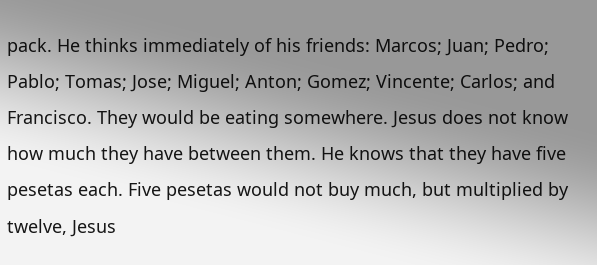pack. He thinks immediately of his friends: Marcos; Juan; Pedro; Pablo; Tomas; Jose; Miguel; Anton; Gomez; Vincente; Carlos; and Francisco. They would be eating somewhere. Jesus does not know how much they have between them. He knows that they have five pesetas each. Five pesetas would not buy much, but multiplied by twelve, Jesus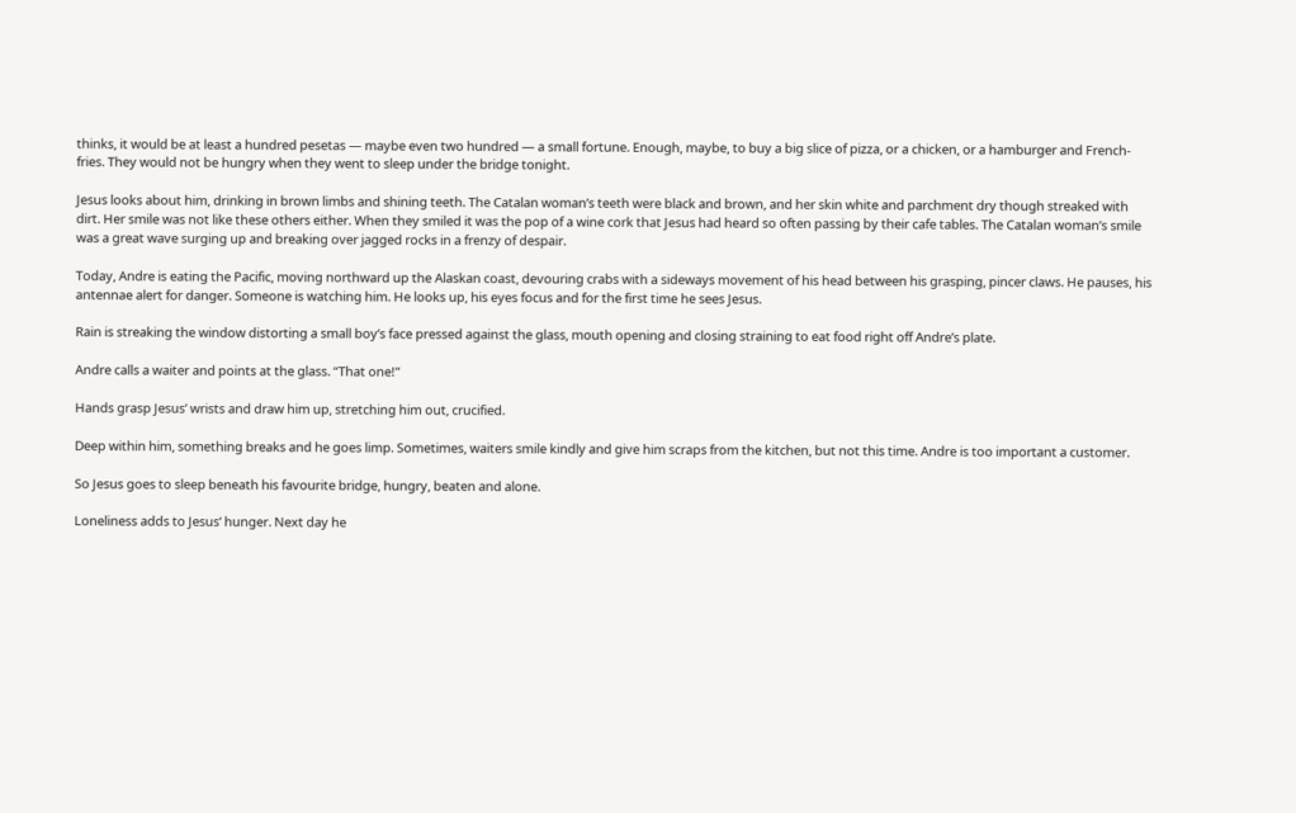thinks, it would be at least a hundred pesetas — maybe even two hundred — a small fortune. Enough, maybe, to buy a big slice of pizza, or a chicken, or a hamburger and French-fries. They would not be hungry when they went to sleep under the bridge tonight.

Jesus looks about him, drinking in brown limbs and shining teeth. The Catalan woman’s teeth were black and brown, and her skin white and parchment dry though streaked with dirt. Her smile was not like these others either. When they smiled it was the pop of a wine cork that Jesus had heard so often passing by their cafe tables. The Catalan woman’s smile was a great wave surging up and breaking over jagged rocks in a frenzy of despair.

Today, Andre is eating the Pacific, moving northward up the Alaskan coast, devouring crabs with a sideways movement of his head between his grasping, pincer claws. He pauses, his antennae alert for danger. Someone is watching him. He looks up, his eyes focus and for the first time he sees Jesus.

Rain is streaking the window distorting a small boy’s face pressed against the glass, mouth opening and closing straining to eat food right off Andre’s plate.

Andre calls a waiter and points at the glass. “That one!”

Hands grasp Jesus’ wrists and draw him up, stretching him out, crucified.

Deep within him, something breaks and he goes limp. Sometimes, waiters smile kindly and give him scraps from the kitchen, but not this time. Andre is too important a customer.

So Jesus goes to sleep beneath his favourite bridge, hungry, beaten and alone.

Loneliness adds to Jesus’ hunger. Next day he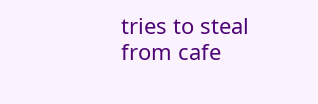tries to steal from cafe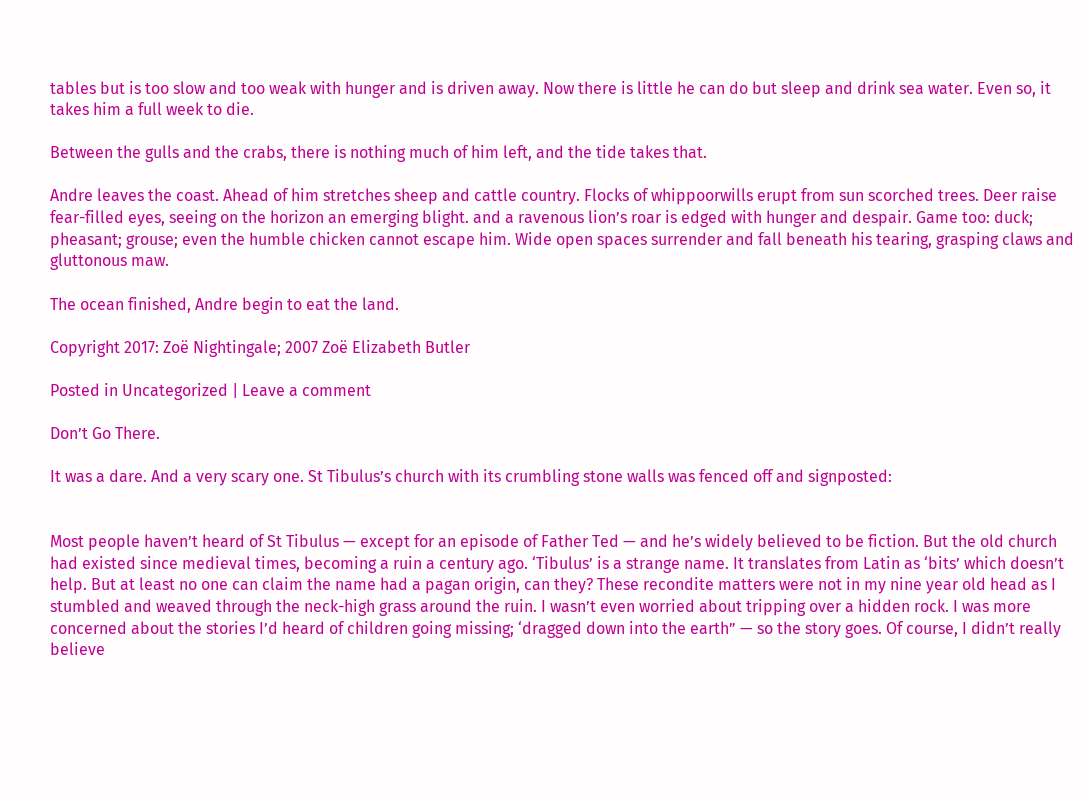tables but is too slow and too weak with hunger and is driven away. Now there is little he can do but sleep and drink sea water. Even so, it takes him a full week to die.

Between the gulls and the crabs, there is nothing much of him left, and the tide takes that.

Andre leaves the coast. Ahead of him stretches sheep and cattle country. Flocks of whippoorwills erupt from sun scorched trees. Deer raise fear-filled eyes, seeing on the horizon an emerging blight. and a ravenous lion’s roar is edged with hunger and despair. Game too: duck; pheasant; grouse; even the humble chicken cannot escape him. Wide open spaces surrender and fall beneath his tearing, grasping claws and gluttonous maw.

The ocean finished, Andre begin to eat the land.

Copyright 2017: Zoë Nightingale; 2007 Zoë Elizabeth Butler

Posted in Uncategorized | Leave a comment

Don’t Go There.

It was a dare. And a very scary one. St Tibulus’s church with its crumbling stone walls was fenced off and signposted:


Most people haven’t heard of St Tibulus — except for an episode of Father Ted — and he’s widely believed to be fiction. But the old church had existed since medieval times, becoming a ruin a century ago. ‘Tibulus’ is a strange name. It translates from Latin as ‘bits’ which doesn’t help. But at least no one can claim the name had a pagan origin, can they? These recondite matters were not in my nine year old head as I stumbled and weaved through the neck-high grass around the ruin. I wasn’t even worried about tripping over a hidden rock. I was more concerned about the stories I’d heard of children going missing; ‘dragged down into the earth” — so the story goes. Of course, I didn’t really believe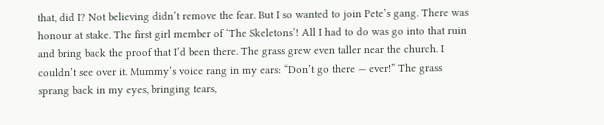that, did I? Not believing didn’t remove the fear. But I so wanted to join Pete’s gang. There was honour at stake. The first girl member of ‘The Skeletons’! All I had to do was go into that ruin and bring back the proof that I’d been there. The grass grew even taller near the church. I couldn’t see over it. Mummy’s voice rang in my ears: “Don’t go there — ever!” The grass sprang back in my eyes, bringing tears,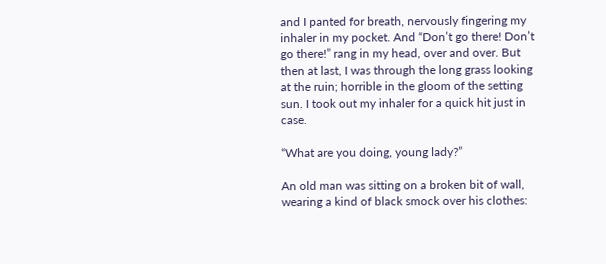and I panted for breath, nervously fingering my inhaler in my pocket. And “Don’t go there! Don’t go there!” rang in my head, over and over. But then at last, I was through the long grass looking at the ruin; horrible in the gloom of the setting sun. I took out my inhaler for a quick hit just in case.

“What are you doing, young lady?”

An old man was sitting on a broken bit of wall, wearing a kind of black smock over his clothes: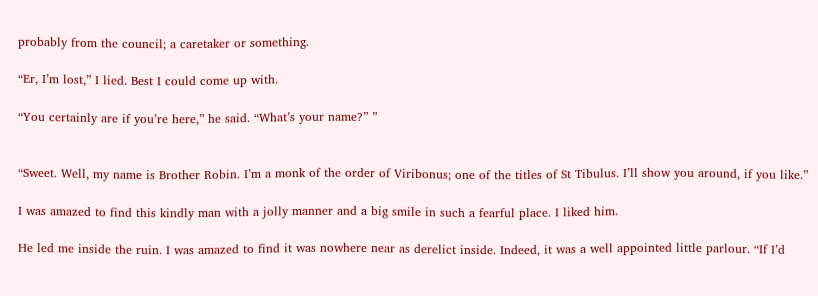probably from the council; a caretaker or something.

“Er, I’m lost,” I lied. Best I could come up with.

“You certainly are if you’re here,” he said. “What’s your name?” ”


“Sweet. Well, my name is Brother Robin. I’m a monk of the order of Viribonus; one of the titles of St Tibulus. I’ll show you around, if you like.”

I was amazed to find this kindly man with a jolly manner and a big smile in such a fearful place. I liked him.

He led me inside the ruin. I was amazed to find it was nowhere near as derelict inside. Indeed, it was a well appointed little parlour. “If I’d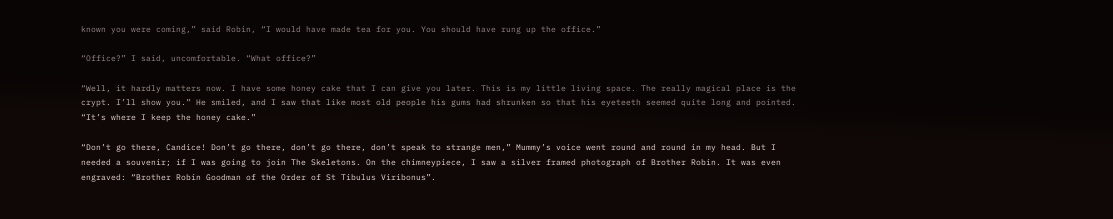known you were coming,” said Robin, “I would have made tea for you. You should have rung up the office.”

“Office?” I said, uncomfortable. “What office?”

“Well, it hardly matters now. I have some honey cake that I can give you later. This is my little living space. The really magical place is the crypt. I’ll show you.” He smiled, and I saw that like most old people his gums had shrunken so that his eyeteeth seemed quite long and pointed. “It’s where I keep the honey cake.”

“Don’t go there, Candice! Don’t go there, don’t go there, don’t speak to strange men,” Mummy’s voice went round and round in my head. But I needed a souvenir; if I was going to join The Skeletons. On the chimneypiece, I saw a silver framed photograph of Brother Robin. It was even engraved: “Brother Robin Goodman of the Order of St Tibulus Viribonus”.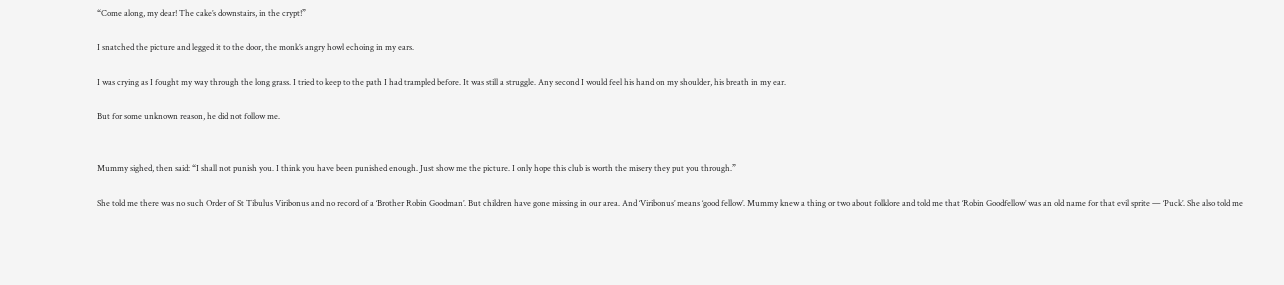“Come along, my dear! The cake’s downstairs, in the crypt!”

I snatched the picture and legged it to the door, the monk’s angry howl echoing in my ears.

I was crying as I fought my way through the long grass. I tried to keep to the path I had trampled before. It was still a struggle. Any second I would feel his hand on my shoulder, his breath in my ear.

But for some unknown reason, he did not follow me.


Mummy sighed, then said: “I shall not punish you. I think you have been punished enough. Just show me the picture. I only hope this club is worth the misery they put you through.”

She told me there was no such Order of St Tibulus Viribonus and no record of a ‘Brother Robin Goodman’. But children have gone missing in our area. And ‘Viribonus’ means ‘good fellow’. Mummy knew a thing or two about folklore and told me that ‘Robin Goodfellow’ was an old name for that evil sprite — ‘Puck’. She also told me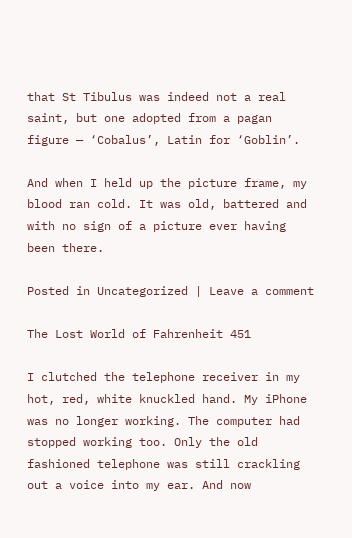that St Tibulus was indeed not a real saint, but one adopted from a pagan figure — ‘Cobalus’, Latin for ‘Goblin’.

And when I held up the picture frame, my blood ran cold. It was old, battered and with no sign of a picture ever having been there.

Posted in Uncategorized | Leave a comment

The Lost World of Fahrenheit 451

I clutched the telephone receiver in my hot, red, white knuckled hand. My iPhone was no longer working. The computer had stopped working too. Only the old fashioned telephone was still crackling out a voice into my ear. And now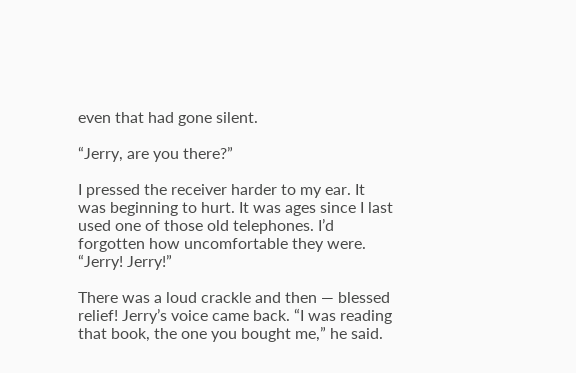even that had gone silent.

“Jerry, are you there?”

I pressed the receiver harder to my ear. It was beginning to hurt. It was ages since I last used one of those old telephones. I’d forgotten how uncomfortable they were. “Jerry! Jerry!”

There was a loud crackle and then — blessed relief! Jerry’s voice came back. “I was reading that book, the one you bought me,” he said.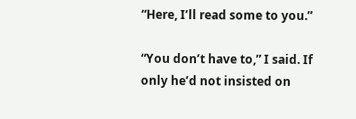“Here, I’ll read some to you.”

“You don’t have to,” I said. If only he’d not insisted on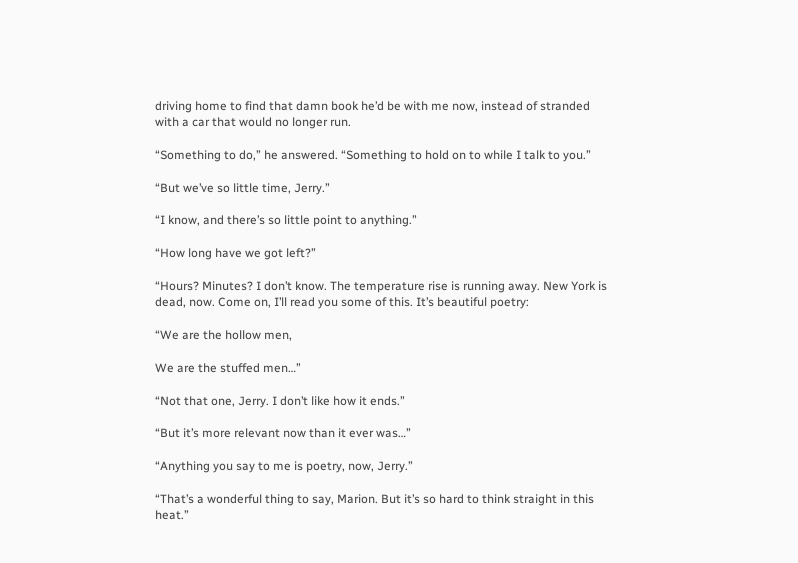driving home to find that damn book he’d be with me now, instead of stranded with a car that would no longer run.

“Something to do,” he answered. “Something to hold on to while I talk to you.”

“But we’ve so little time, Jerry.”

“I know, and there’s so little point to anything.”

“How long have we got left?”

“Hours? Minutes? I don’t know. The temperature rise is running away. New York is dead, now. Come on, I’ll read you some of this. It’s beautiful poetry:

“We are the hollow men,

We are the stuffed men…”

“Not that one, Jerry. I don’t like how it ends.”

“But it’s more relevant now than it ever was…”

“Anything you say to me is poetry, now, Jerry.”

“That’s a wonderful thing to say, Marion. But it’s so hard to think straight in this heat.”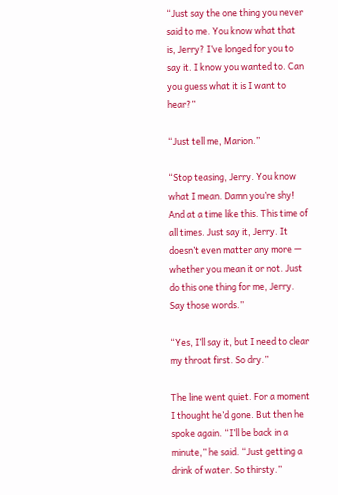“Just say the one thing you never said to me. You know what that is, Jerry? I’ve longed for you to say it. I know you wanted to. Can you guess what it is I want to hear?”

“Just tell me, Marion.”

“Stop teasing, Jerry. You know what I mean. Damn you’re shy! And at a time like this. This time of all times. Just say it, Jerry. It doesn’t even matter any more — whether you mean it or not. Just do this one thing for me, Jerry. Say those words.”

“Yes, I’ll say it, but I need to clear my throat first. So dry.”

The line went quiet. For a moment I thought he’d gone. But then he spoke again. “I’ll be back in a minute,” he said. “Just getting a drink of water. So thirsty.”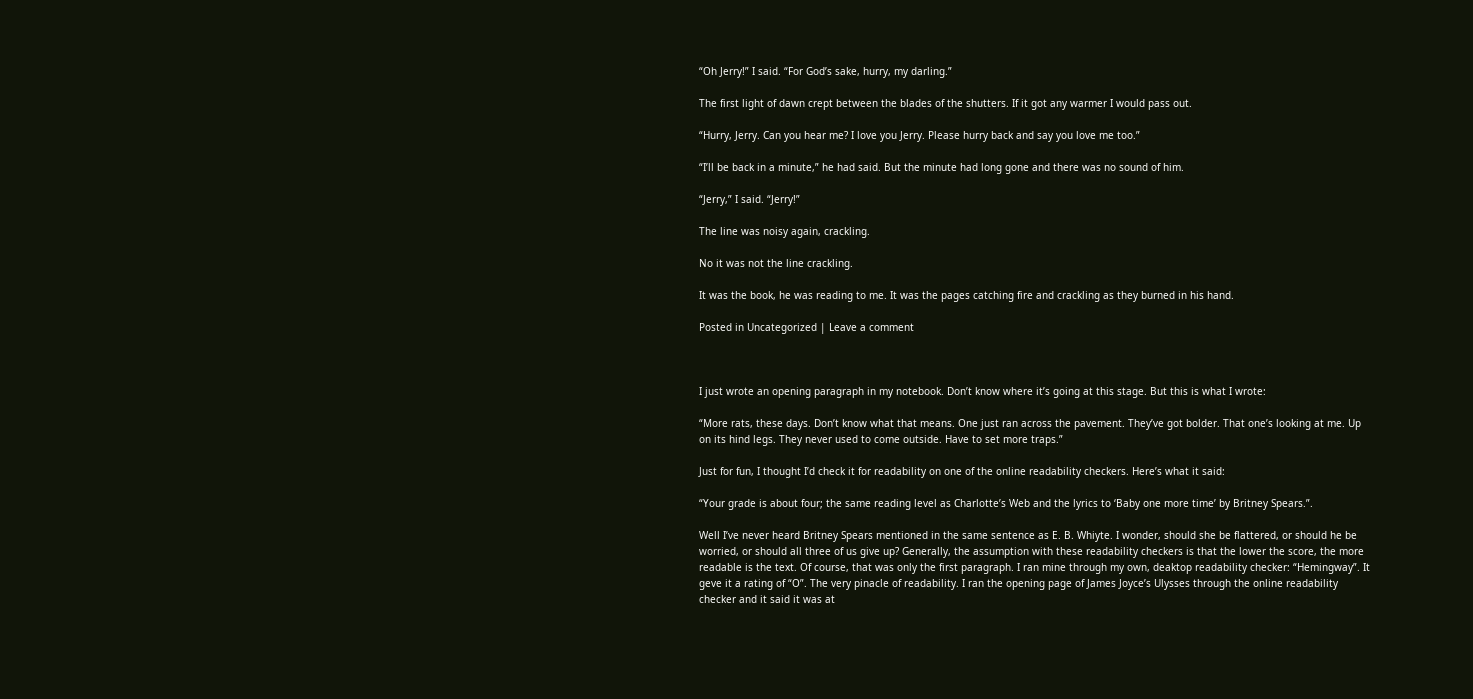“Oh Jerry!” I said. “For God’s sake, hurry, my darling.”

The first light of dawn crept between the blades of the shutters. If it got any warmer I would pass out.

“Hurry, Jerry. Can you hear me? I love you Jerry. Please hurry back and say you love me too.”

“I’ll be back in a minute,” he had said. But the minute had long gone and there was no sound of him.

“Jerry,” I said. “Jerry!”

The line was noisy again, crackling.

No it was not the line crackling.

It was the book, he was reading to me. It was the pages catching fire and crackling as they burned in his hand.

Posted in Uncategorized | Leave a comment



I just wrote an opening paragraph in my notebook. Don’t know where it’s going at this stage. But this is what I wrote:

“More rats, these days. Don’t know what that means. One just ran across the pavement. They’ve got bolder. That one’s looking at me. Up on its hind legs. They never used to come outside. Have to set more traps.”

Just for fun, I thought I’d check it for readability on one of the online readability checkers. Here’s what it said:

“Your grade is about four; the same reading level as Charlotte’s Web and the lyrics to ‘Baby one more time’ by Britney Spears.”.

Well I’ve never heard Britney Spears mentioned in the same sentence as E. B. Whiyte. I wonder, should she be flattered, or should he be worried, or should all three of us give up? Generally, the assumption with these readability checkers is that the lower the score, the more readable is the text. Of course, that was only the first paragraph. I ran mine through my own, deaktop readability checker: “Hemingway”. It geve it a rating of “O”. The very pinacle of readability. I ran the opening page of James Joyce’s Ulysses through the online readability checker and it said it was at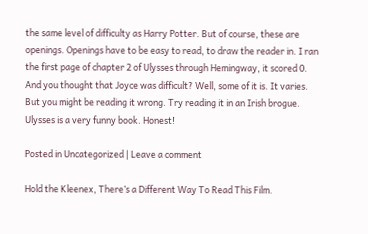the same level of difficulty as Harry Potter. But of course, these are openings. Openings have to be easy to read, to draw the reader in. I ran the first page of chapter 2 of Ulysses through Hemingway, it scored 0. And you thought that Joyce was difficult? Well, some of it is. It varies. But you might be reading it wrong. Try reading it in an Irish brogue. Ulysses is a very funny book. Honest!

Posted in Uncategorized | Leave a comment

Hold the Kleenex, There’s a Different Way To Read This Film.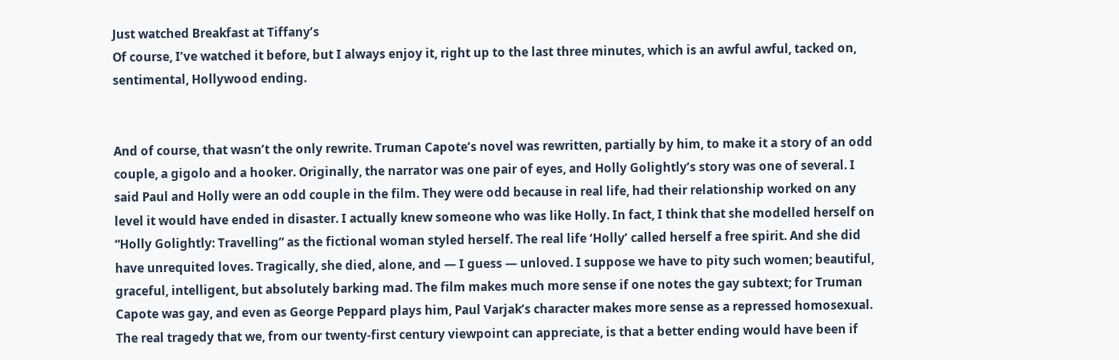Just watched Breakfast at Tiffany’s
Of course, I’ve watched it before, but I always enjoy it, right up to the last three minutes, which is an awful awful, tacked on, sentimental, Hollywood ending.


And of course, that wasn’t the only rewrite. Truman Capote’s novel was rewritten, partially by him, to make it a story of an odd couple, a gigolo and a hooker. Originally, the narrator was one pair of eyes, and Holly Golightly’s story was one of several. I said Paul and Holly were an odd couple in the film. They were odd because in real life, had their relationship worked on any level it would have ended in disaster. I actually knew someone who was like Holly. In fact, I think that she modelled herself on “Holly Golightly: Travelling” as the fictional woman styled herself. The real life ‘Holly’ called herself a free spirit. And she did have unrequited loves. Tragically, she died, alone, and — I guess — unloved. I suppose we have to pity such women; beautiful, graceful, intelligent, but absolutely barking mad. The film makes much more sense if one notes the gay subtext; for Truman Capote was gay, and even as George Peppard plays him, Paul Varjak’s character makes more sense as a repressed homosexual. The real tragedy that we, from our twenty-first century viewpoint can appreciate, is that a better ending would have been if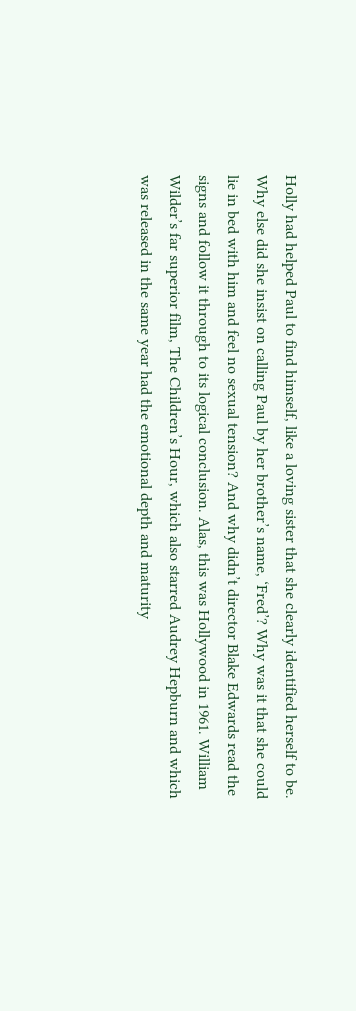Holly had helped Paul to find himself, like a loving sister that she clearly identified herself to be. Why else did she insist on calling Paul by her brother’s name, ‘Fred’? Why was it that she could lie in bed with him and feel no sexual tension? And why didn’t director Blake Edwards read the signs and follow it through to its logical conclusion. Alas, this was Hollywood in 1961. William Wilder’s far superior film, The Children’s Hour, which also starred Audrey Hepburn and which was released in the same year had the emotional depth and maturity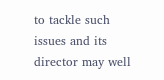to tackle such issues and its director may well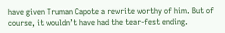have given Truman Capote a rewrite worthy of him. But of course, it wouldn’t have had the tear-fest ending.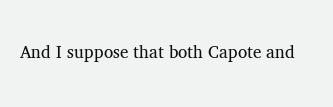And I suppose that both Capote and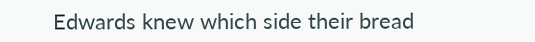Edwards knew which side their bread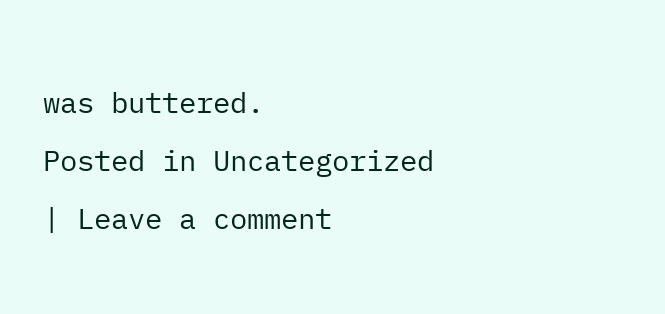was buttered.
Posted in Uncategorized | Leave a comment